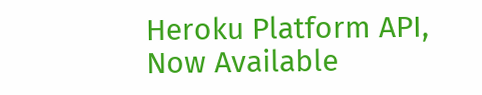Heroku Platform API, Now Available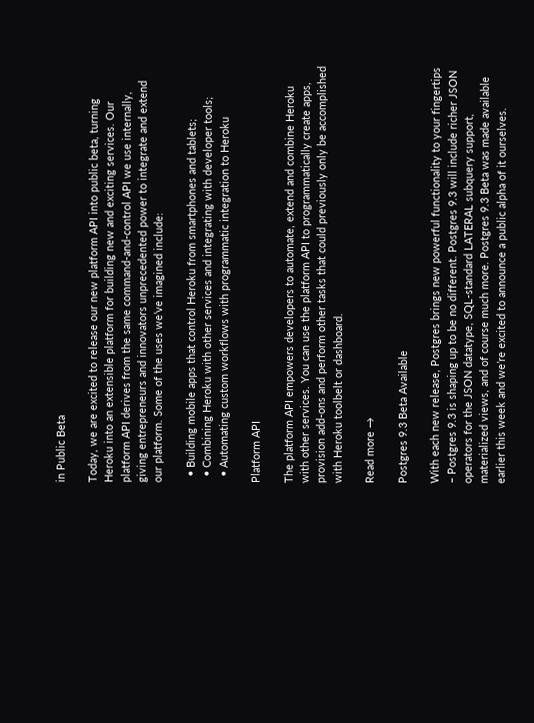in Public Beta

Today, we are excited to release our new platform API into public beta, turning Heroku into an extensible platform for building new and exciting services. Our platform API derives from the same command-and-control API we use internally, giving entrepreneurs and innovators unprecedented power to integrate and extend our platform. Some of the uses we’ve imagined include:

  • Building mobile apps that control Heroku from smartphones and tablets;
  • Combining Heroku with other services and integrating with developer tools;
  • Automating custom workflows with programmatic integration to Heroku

Platform API

The platform API empowers developers to automate, extend and combine Heroku with other services. You can use the platform API to programmatically create apps, provision add-ons and perform other tasks that could previously only be accomplished with Heroku toolbelt or dashboard.

Read more →

Postgres 9.3 Beta Available

With each new release, Postgres brings new powerful functionality to your fingertips – Postgres 9.3 is shaping up to be no different. Postgres 9.3 will include richer JSON operators for the JSON datatype, SQL-standard LATERAL subquery support, materialized views, and of course much more. Postgres 9.3 Beta was made available earlier this week and we’re excited to announce a public alpha of it ourselves.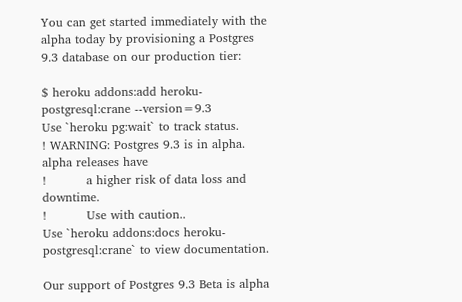You can get started immediately with the alpha today by provisioning a Postgres 9.3 database on our production tier:

$ heroku addons:add heroku-postgresql:crane --version=9.3
Use `heroku pg:wait` to track status.
! WARNING: Postgres 9.3 is in alpha. alpha releases have
!          a higher risk of data loss and downtime.
!          Use with caution..
Use `heroku addons:docs heroku-postgresql:crane` to view documentation.

Our support of Postgres 9.3 Beta is alpha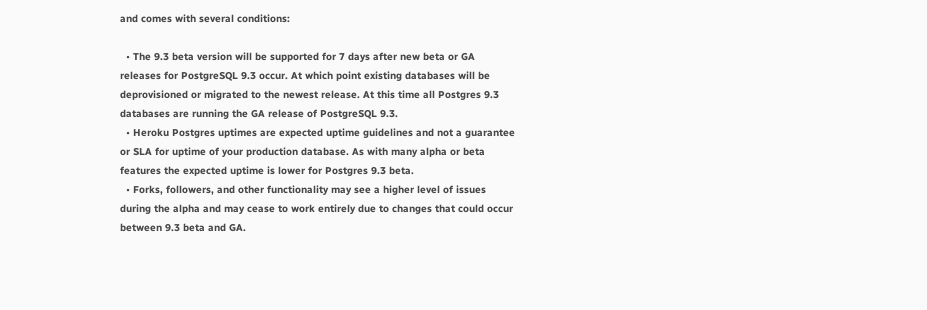and comes with several conditions:

  • The 9.3 beta version will be supported for 7 days after new beta or GA releases for PostgreSQL 9.3 occur. At which point existing databases will be deprovisioned or migrated to the newest release. At this time all Postgres 9.3 databases are running the GA release of PostgreSQL 9.3.
  • Heroku Postgres uptimes are expected uptime guidelines and not a guarantee or SLA for uptime of your production database. As with many alpha or beta features the expected uptime is lower for Postgres 9.3 beta.
  • Forks, followers, and other functionality may see a higher level of issues during the alpha and may cease to work entirely due to changes that could occur between 9.3 beta and GA.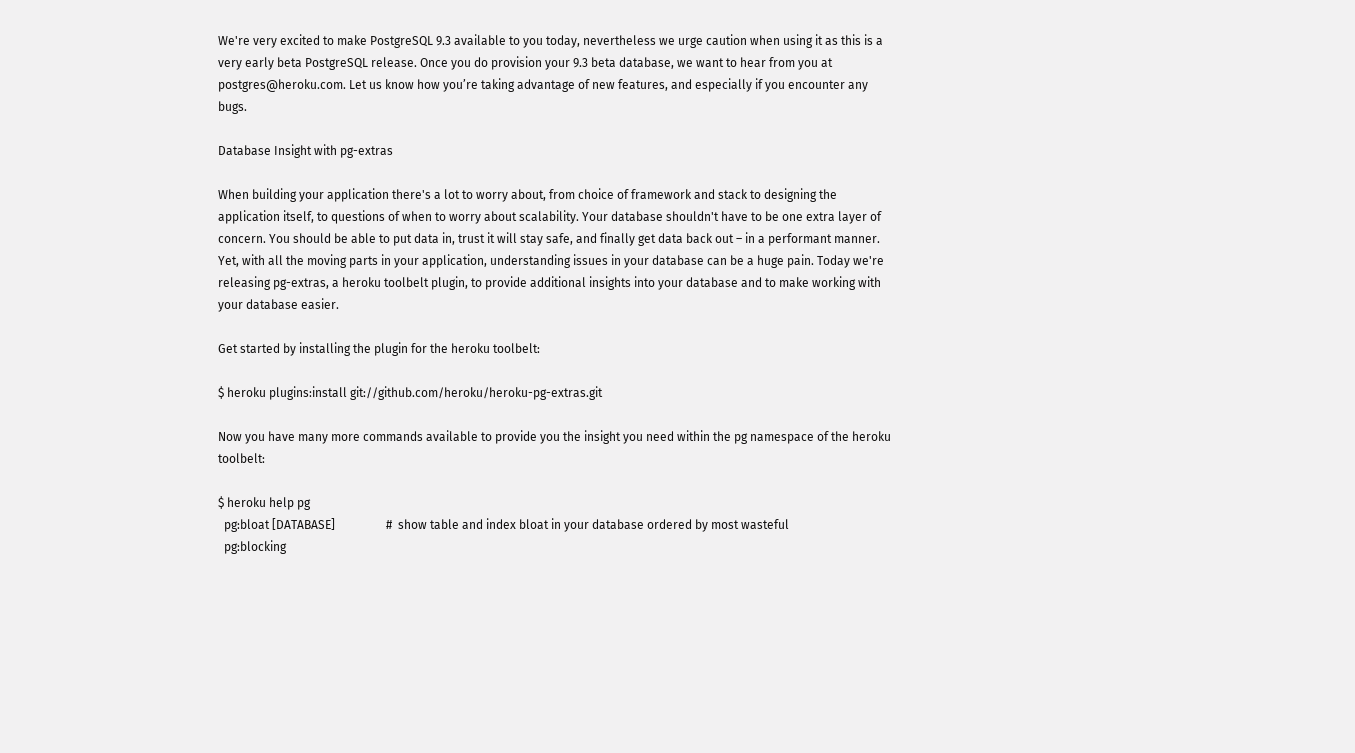We're very excited to make PostgreSQL 9.3 available to you today, nevertheless we urge caution when using it as this is a very early beta PostgreSQL release. Once you do provision your 9.3 beta database, we want to hear from you at postgres@heroku.com. Let us know how you’re taking advantage of new features, and especially if you encounter any bugs.

Database Insight with pg-extras

When building your application there's a lot to worry about, from choice of framework and stack to designing the application itself, to questions of when to worry about scalability. Your database shouldn't have to be one extra layer of concern. You should be able to put data in, trust it will stay safe, and finally get data back out – in a performant manner. Yet, with all the moving parts in your application, understanding issues in your database can be a huge pain. Today we're releasing pg-extras, a heroku toolbelt plugin, to provide additional insights into your database and to make working with your database easier.

Get started by installing the plugin for the heroku toolbelt:

$ heroku plugins:install git://github.com/heroku/heroku-pg-extras.git

Now you have many more commands available to provide you the insight you need within the pg namespace of the heroku toolbelt:

$ heroku help pg
  pg:bloat [DATABASE]                 #  show table and index bloat in your database ordered by most wasteful
  pg:blocking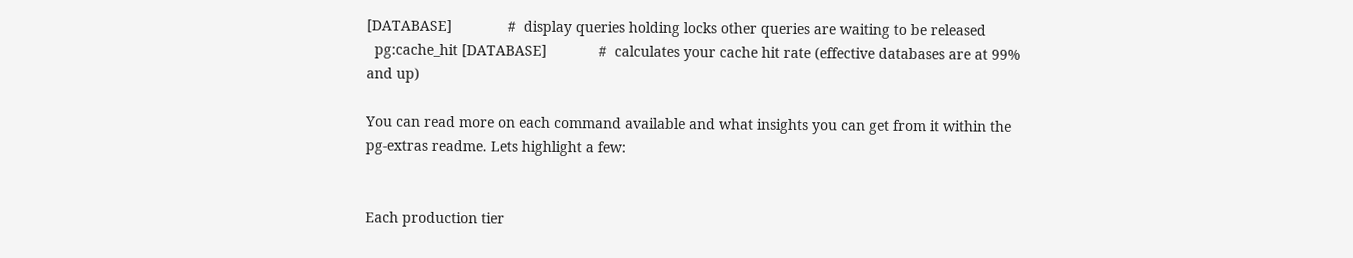[DATABASE]              #  display queries holding locks other queries are waiting to be released
  pg:cache_hit [DATABASE]             #  calculates your cache hit rate (effective databases are at 99% and up)

You can read more on each command available and what insights you can get from it within the pg-extras readme. Lets highlight a few:


Each production tier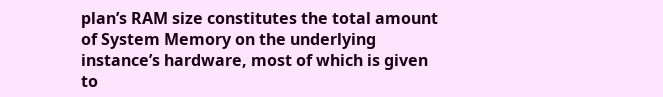plan’s RAM size constitutes the total amount of System Memory on the underlying instance’s hardware, most of which is given to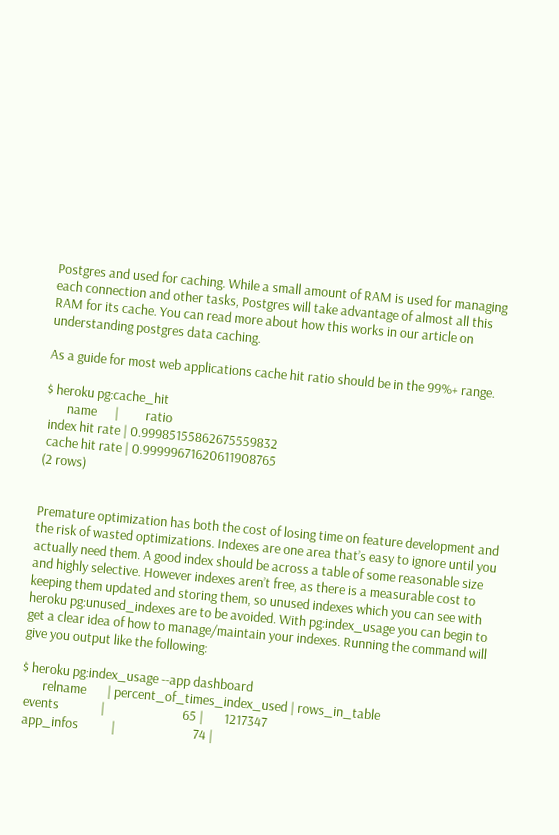Postgres and used for caching. While a small amount of RAM is used for managing each connection and other tasks, Postgres will take advantage of almost all this RAM for its cache. You can read more about how this works in our article on understanding postgres data caching.

As a guide for most web applications cache hit ratio should be in the 99%+ range.

$ heroku pg:cache_hit
       name      |         ratio
 index hit rate | 0.99985155862675559832
 cache hit rate | 0.99999671620611908765
(2 rows)


Premature optimization has both the cost of losing time on feature development and the risk of wasted optimizations. Indexes are one area that’s easy to ignore until you actually need them. A good index should be across a table of some reasonable size and highly selective. However indexes aren’t free, as there is a measurable cost to keeping them updated and storing them, so unused indexes which you can see with heroku pg:unused_indexes are to be avoided. With pg:index_usage you can begin to get a clear idea of how to manage/maintain your indexes. Running the command will give you output like the following:

$ heroku pg:index_usage --app dashboard
       relname       | percent_of_times_index_used | rows_in_table
 events              |                          65 |       1217347
 app_infos           |                          74 |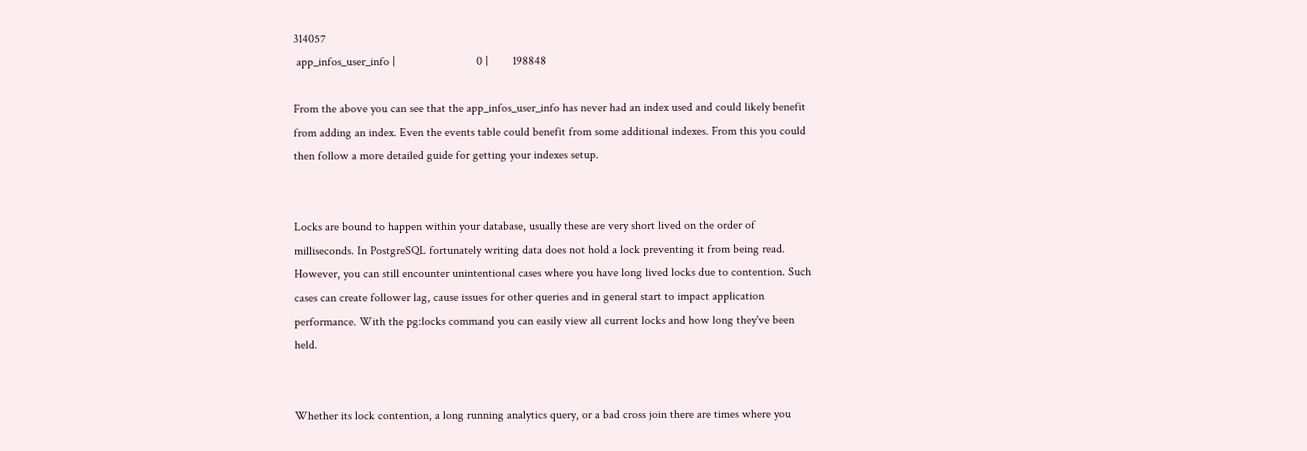314057
 app_infos_user_info |                           0 |        198848

From the above you can see that the app_infos_user_info has never had an index used and could likely benefit from adding an index. Even the events table could benefit from some additional indexes. From this you could then follow a more detailed guide for getting your indexes setup.


Locks are bound to happen within your database, usually these are very short lived on the order of milliseconds. In PostgreSQL fortunately writing data does not hold a lock preventing it from being read. However, you can still encounter unintentional cases where you have long lived locks due to contention. Such cases can create follower lag, cause issues for other queries and in general start to impact application performance. With the pg:locks command you can easily view all current locks and how long they've been held.


Whether its lock contention, a long running analytics query, or a bad cross join there are times where you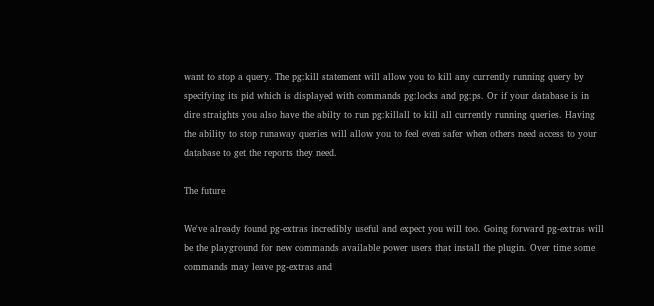want to stop a query. The pg:kill statement will allow you to kill any currently running query by specifying its pid which is displayed with commands pg:locks and pg:ps. Or if your database is in dire straights you also have the abilty to run pg:killall to kill all currently running queries. Having the ability to stop runaway queries will allow you to feel even safer when others need access to your database to get the reports they need.

The future

We've already found pg-extras incredibly useful and expect you will too. Going forward pg-extras will be the playground for new commands available power users that install the plugin. Over time some commands may leave pg-extras and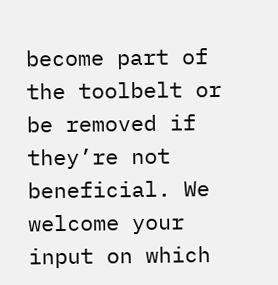become part of the toolbelt or be removed if they’re not beneficial. We welcome your input on which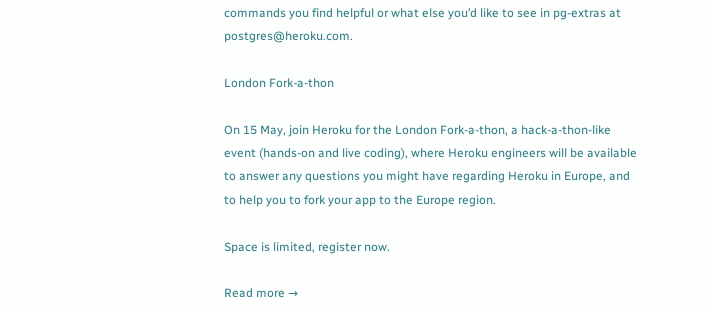commands you find helpful or what else you’d like to see in pg-extras at postgres@heroku.com.

London Fork-a-thon

On 15 May, join Heroku for the London Fork-a-thon, a hack-a-thon-like event (hands-on and live coding), where Heroku engineers will be available to answer any questions you might have regarding Heroku in Europe, and to help you to fork your app to the Europe region.

Space is limited, register now.

Read more →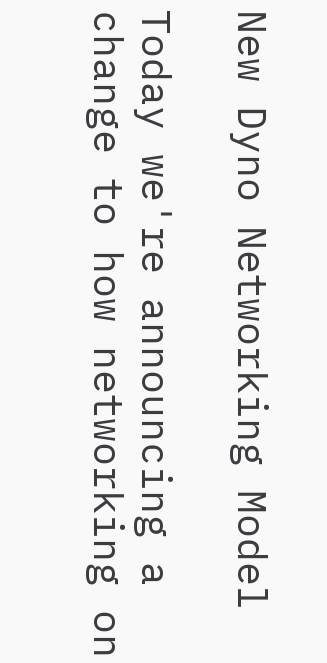New Dyno Networking Model

Today we're announcing a change to how networking on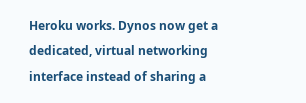Heroku works. Dynos now get a dedicated, virtual networking interface instead of sharing a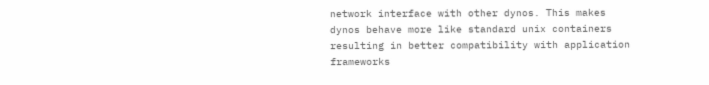network interface with other dynos. This makes dynos behave more like standard unix containers resulting in better compatibility with application frameworks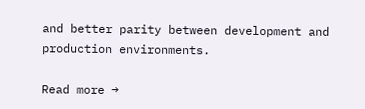and better parity between development and production environments.

Read more →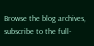Browse the blog archives, subscribe to the full-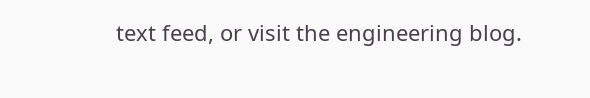text feed, or visit the engineering blog.